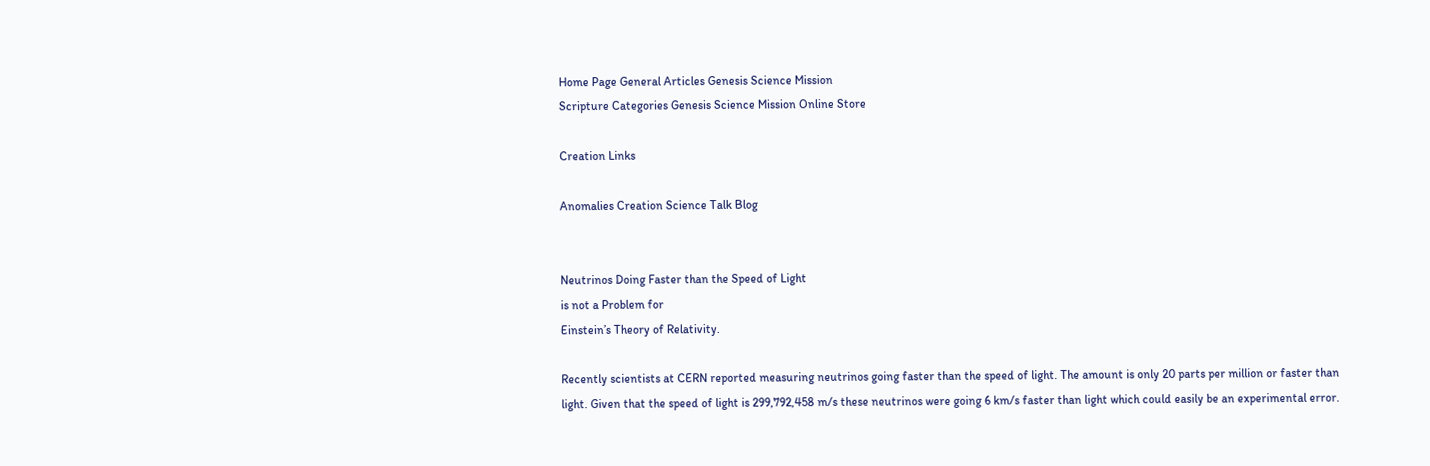Home Page General Articles Genesis Science Mission
Scripture Categories Genesis Science Mission Online Store

Creation Links

Anomalies Creation Science Talk Blog


Neutrinos Doing Faster than the Speed of Light
is not a Problem for
Einstein’s Theory of Relativity.

Recently scientists at CERN reported measuring neutrinos going faster than the speed of light. The amount is only 20 parts per million or faster than light. Given that the speed of light is 299,792,458 m/s these neutrinos were going 6 km/s faster than light which could easily be an experimental error.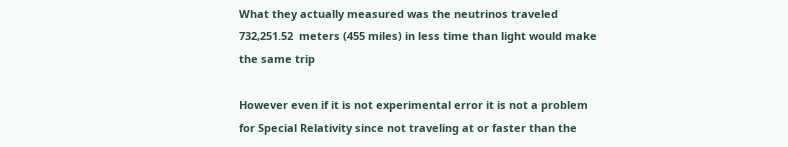What they actually measured was the neutrinos traveled 732,251.52  meters (455 miles) in less time than light would make the same trip

However even if it is not experimental error it is not a problem for Special Relativity since not traveling at or faster than the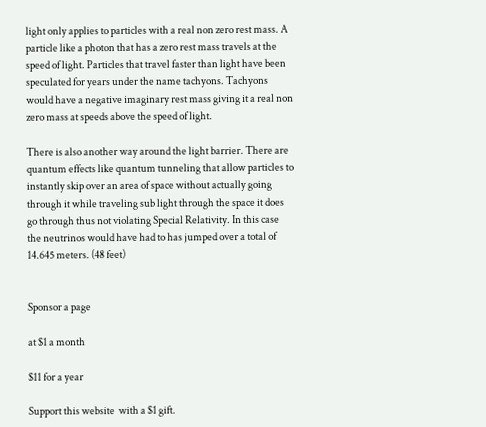light only applies to particles with a real non zero rest mass. A particle like a photon that has a zero rest mass travels at the speed of light. Particles that travel faster than light have been speculated for years under the name tachyons. Tachyons would have a negative imaginary rest mass giving it a real non zero mass at speeds above the speed of light.

There is also another way around the light barrier. There are quantum effects like quantum tunneling that allow particles to instantly skip over an area of space without actually going through it while traveling sub light through the space it does go through thus not violating Special Relativity. In this case the neutrinos would have had to has jumped over a total of 14.645 meters. (48 feet)


Sponsor a page

at $1 a month

$11 for a year

Support this website  with a $1 gift.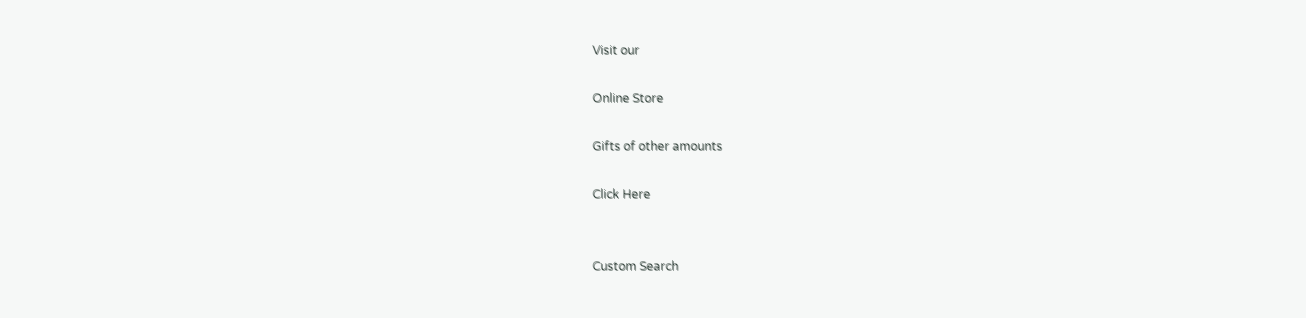Visit our

Online Store

Gifts of other amounts

Click Here


Custom Search